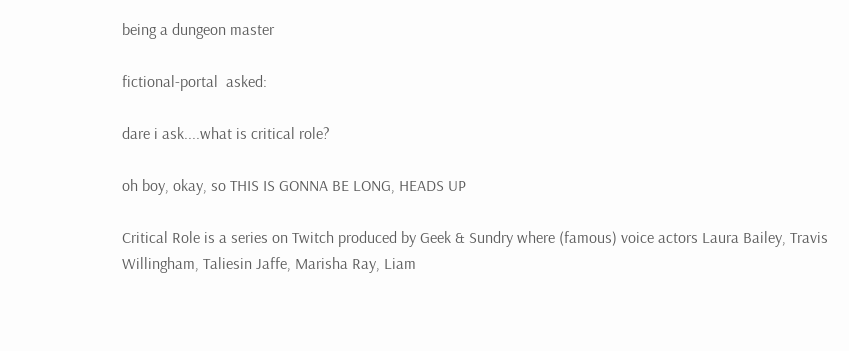being a dungeon master

fictional-portal  asked:

dare i ask....what is critical role?

oh boy, okay, so THIS IS GONNA BE LONG, HEADS UP

Critical Role is a series on Twitch produced by Geek & Sundry where (famous) voice actors Laura Bailey, Travis Willingham, Taliesin Jaffe, Marisha Ray, Liam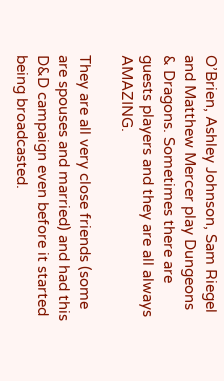O’Brien, Ashley Johnson, Sam Riegel and Matthew Mercer play Dungeons & Dragons. Sometimes there are guests players and they are all always AMAZING.

They are all very close friends (some are spouses and married) and had this D&D campaign even before it started being broadcasted.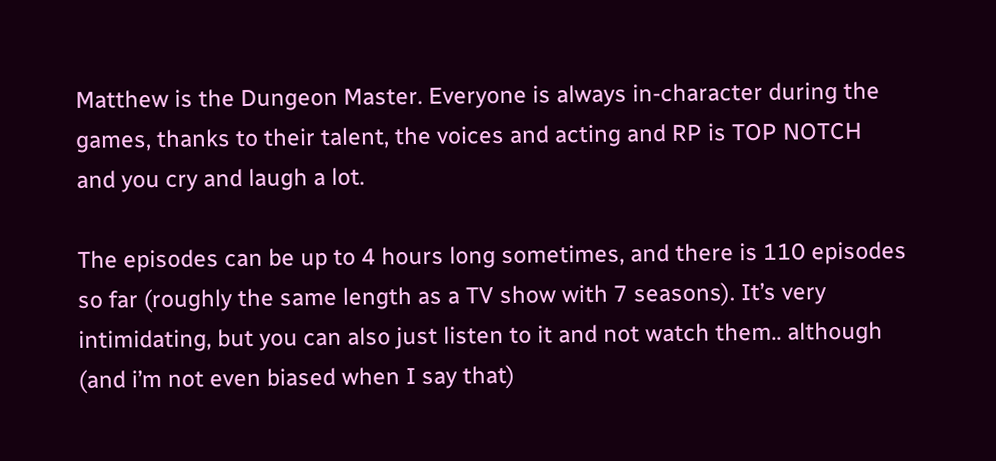Matthew is the Dungeon Master. Everyone is always in-character during the games, thanks to their talent, the voices and acting and RP is TOP NOTCH and you cry and laugh a lot.

The episodes can be up to 4 hours long sometimes, and there is 110 episodes so far (roughly the same length as a TV show with 7 seasons). It’s very intimidating, but you can also just listen to it and not watch them.. although (and i’m not even biased when I say that)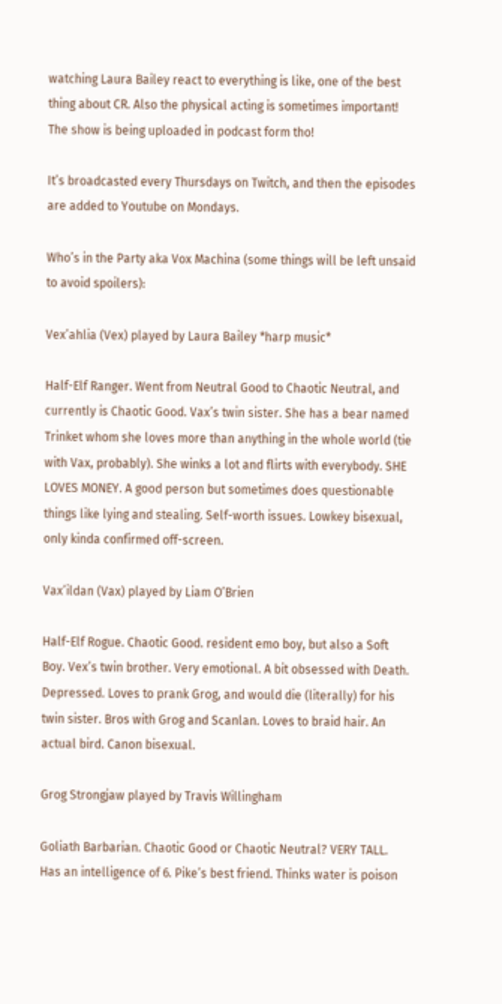watching Laura Bailey react to everything is like, one of the best thing about CR. Also the physical acting is sometimes important! The show is being uploaded in podcast form tho!

It’s broadcasted every Thursdays on Twitch, and then the episodes are added to Youtube on Mondays.

Who’s in the Party aka Vox Machina (some things will be left unsaid to avoid spoilers):

Vex’ahlia (Vex) played by Laura Bailey *harp music*

Half-Elf Ranger. Went from Neutral Good to Chaotic Neutral, and currently is Chaotic Good. Vax’s twin sister. She has a bear named Trinket whom she loves more than anything in the whole world (tie with Vax, probably). She winks a lot and flirts with everybody. SHE LOVES MONEY. A good person but sometimes does questionable things like lying and stealing. Self-worth issues. Lowkey bisexual, only kinda confirmed off-screen.

Vax’ildan (Vax) played by Liam O’Brien

Half-Elf Rogue. Chaotic Good. resident emo boy, but also a Soft Boy. Vex’s twin brother. Very emotional. A bit obsessed with Death. Depressed. Loves to prank Grog, and would die (literally) for his twin sister. Bros with Grog and Scanlan. Loves to braid hair. An actual bird. Canon bisexual.

Grog Strongjaw played by Travis Willingham

Goliath Barbarian. Chaotic Good or Chaotic Neutral? VERY TALL. Has an intelligence of 6. Pike’s best friend. Thinks water is poison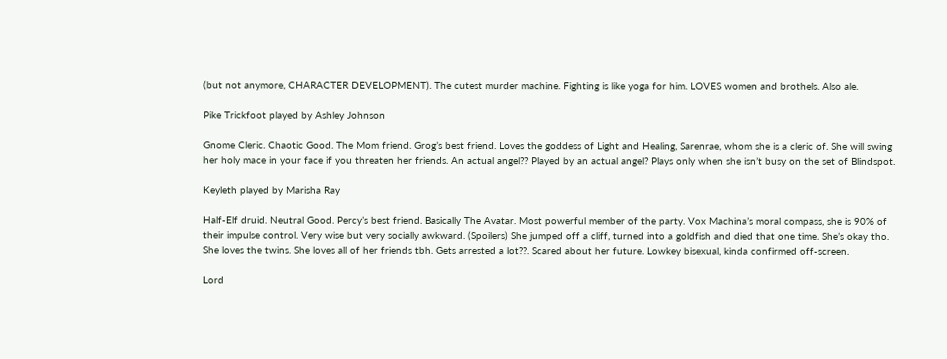(but not anymore, CHARACTER DEVELOPMENT). The cutest murder machine. Fighting is like yoga for him. LOVES women and brothels. Also ale.

Pike Trickfoot played by Ashley Johnson

Gnome Cleric. Chaotic Good. The Mom friend. Grog’s best friend. Loves the goddess of Light and Healing, Sarenrae, whom she is a cleric of. She will swing her holy mace in your face if you threaten her friends. An actual angel?? Played by an actual angel? Plays only when she isn’t busy on the set of Blindspot.

Keyleth played by Marisha Ray

Half-Elf druid. Neutral Good. Percy’s best friend. Basically The Avatar. Most powerful member of the party. Vox Machina’s moral compass, she is 90% of their impulse control. Very wise but very socially awkward. (Spoilers) She jumped off a cliff, turned into a goldfish and died that one time. She’s okay tho. She loves the twins. She loves all of her friends tbh. Gets arrested a lot??. Scared about her future. Lowkey bisexual, kinda confirmed off-screen.

Lord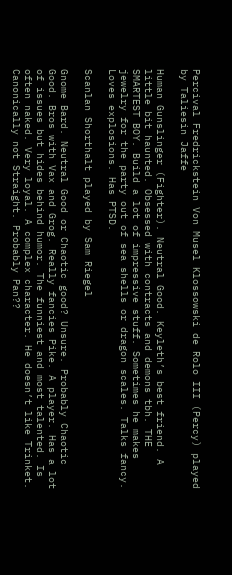Percival Fredrickstein Von Musel Klossowski de Rolo III (Percy) played by Taliesin Jaffe

Human Gunslinger (Fighter). Neutral Good. Keyleth’s best friend. A little bit haunted. Obsessed with contracts and demons tbh. THE SMARTEST BOY. Build a lot of impressive stuff. Sometimes he makes jewelry for the party out of sea shells or dragon scales. Talks fancy. Loves explosions. Has PTSD.

Scanlan Shorthalt played by Sam Riegel

Gnome Bard. Neutral Good or Chaotic good? Unsure. Probably Chaotic Good. Bros with Vax and Grog. Really fancies Pike. A player. Has a lot of issues but hides behind humor. The funniest and most talented. Is often naked. Very loyal. A complex character. He doesn’t like Trinket. Canonically not Straight. Probably Pan??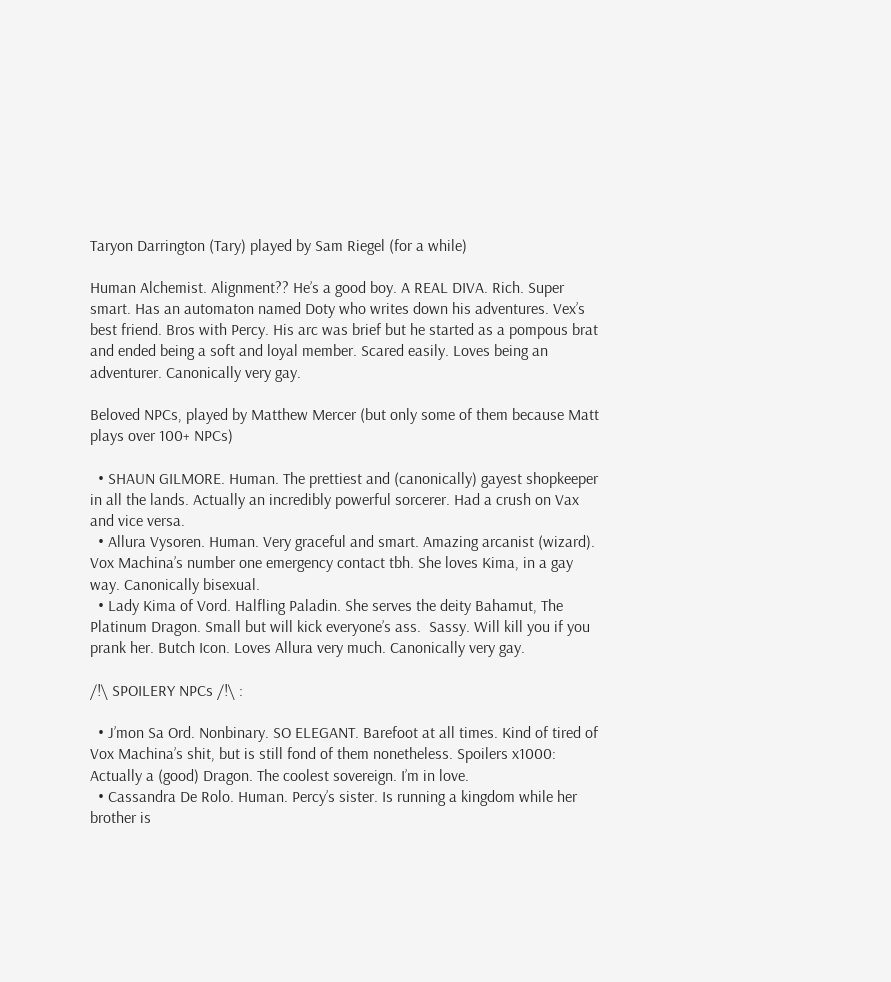Taryon Darrington (Tary) played by Sam Riegel (for a while)

Human Alchemist. Alignment?? He’s a good boy. A REAL DIVA. Rich. Super smart. Has an automaton named Doty who writes down his adventures. Vex’s best friend. Bros with Percy. His arc was brief but he started as a pompous brat and ended being a soft and loyal member. Scared easily. Loves being an adventurer. Canonically very gay.

Beloved NPCs, played by Matthew Mercer (but only some of them because Matt plays over 100+ NPCs)

  • SHAUN GILMORE. Human. The prettiest and (canonically) gayest shopkeeper in all the lands. Actually an incredibly powerful sorcerer. Had a crush on Vax and vice versa.
  • Allura Vysoren. Human. Very graceful and smart. Amazing arcanist (wizard). Vox Machina’s number one emergency contact tbh. She loves Kima, in a gay way. Canonically bisexual.
  • Lady Kima of Vord. Halfling Paladin. She serves the deity Bahamut, The Platinum Dragon. Small but will kick everyone’s ass.  Sassy. Will kill you if you prank her. Butch Icon. Loves Allura very much. Canonically very gay.

/!\ SPOILERY NPCs /!\ :

  • J’mon Sa Ord. Nonbinary. SO ELEGANT. Barefoot at all times. Kind of tired of Vox Machina’s shit, but is still fond of them nonetheless. Spoilers x1000: Actually a (good) Dragon. The coolest sovereign. I’m in love.
  • Cassandra De Rolo. Human. Percy’s sister. Is running a kingdom while her brother is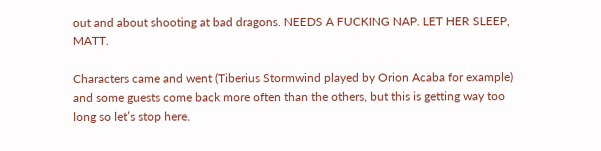out and about shooting at bad dragons. NEEDS A FUCKING NAP. LET HER SLEEP, MATT.

Characters came and went (Tiberius Stormwind played by Orion Acaba for example) and some guests come back more often than the others, but this is getting way too long so let’s stop here.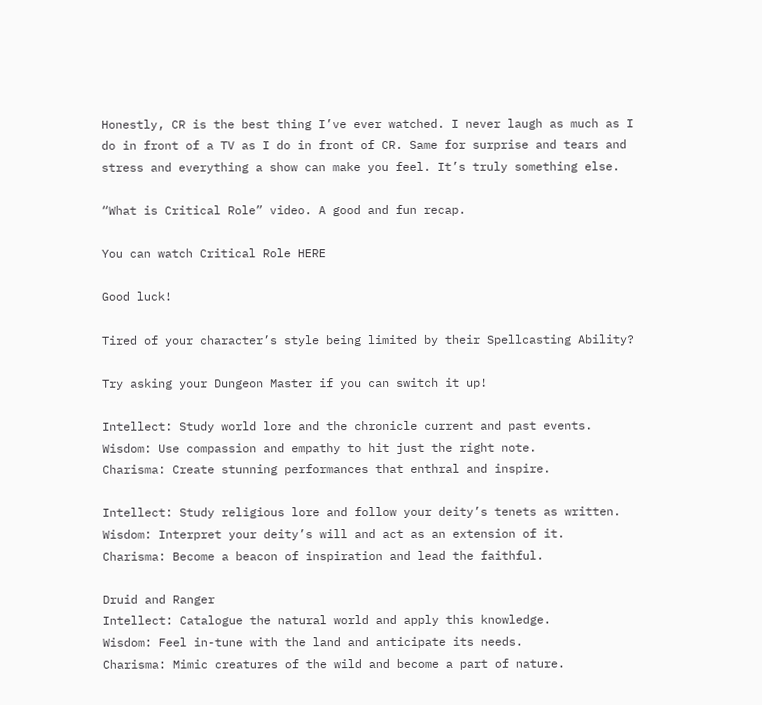Honestly, CR is the best thing I’ve ever watched. I never laugh as much as I do in front of a TV as I do in front of CR. Same for surprise and tears and stress and everything a show can make you feel. It’s truly something else.

“What is Critical Role” video. A good and fun recap.

You can watch Critical Role HERE

Good luck!

Tired of your character’s style being limited by their Spellcasting Ability?

Try asking your Dungeon Master if you can switch it up!

Intellect: Study world lore and the chronicle current and past events.
Wisdom: Use compassion and empathy to hit just the right note.
Charisma: Create stunning performances that enthral and inspire.

Intellect: Study religious lore and follow your deity’s tenets as written.
Wisdom: Interpret your deity’s will and act as an extension of it.
Charisma: Become a beacon of inspiration and lead the faithful.

Druid and Ranger
Intellect: Catalogue the natural world and apply this knowledge.
Wisdom: Feel in-tune with the land and anticipate its needs.
Charisma: Mimic creatures of the wild and become a part of nature.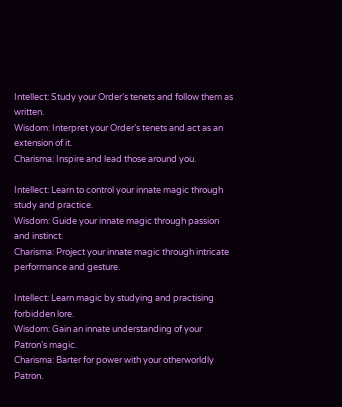Intellect: Study your Order’s tenets and follow them as written.
Wisdom: Interpret your Order’s tenets and act as an extension of it.
Charisma: Inspire and lead those around you.

Intellect: Learn to control your innate magic through study and practice.
Wisdom: Guide your innate magic through passion and instinct.
Charisma: Project your innate magic through intricate performance and gesture.

Intellect: Learn magic by studying and practising forbidden lore.
Wisdom: Gain an innate understanding of your Patron’s magic.
Charisma: Barter for power with your otherworldly Patron.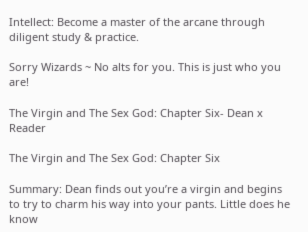Intellect: Become a master of the arcane through diligent study & practice.

Sorry Wizards ~ No alts for you. This is just who you are!

The Virgin and The Sex God: Chapter Six- Dean x Reader

The Virgin and The Sex God: Chapter Six

Summary: Dean finds out you’re a virgin and begins to try to charm his way into your pants. Little does he know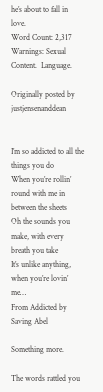he’s about to fall in love.
Word Count: 2,317
Warnings: Sexual Content.  Language.

Originally posted by justjensenanddean


I’m so addicted to all the things you do
When you’re rollin’ round with me in between the sheets
Oh the sounds you make, with every breath you take
It’s unlike anything, when you’re lovin’ me…
From Addicted by Saving Abel

Something more.

The words rattled you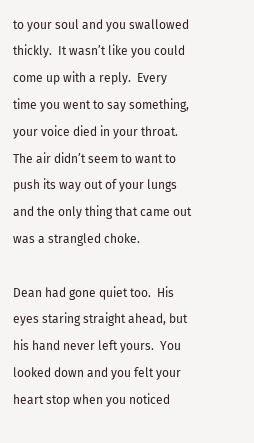to your soul and you swallowed thickly.  It wasn’t like you could come up with a reply.  Every time you went to say something, your voice died in your throat.  The air didn’t seem to want to push its way out of your lungs and the only thing that came out was a strangled choke.

Dean had gone quiet too.  His eyes staring straight ahead, but his hand never left yours.  You looked down and you felt your heart stop when you noticed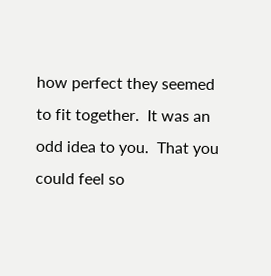how perfect they seemed to fit together.  It was an odd idea to you.  That you could feel so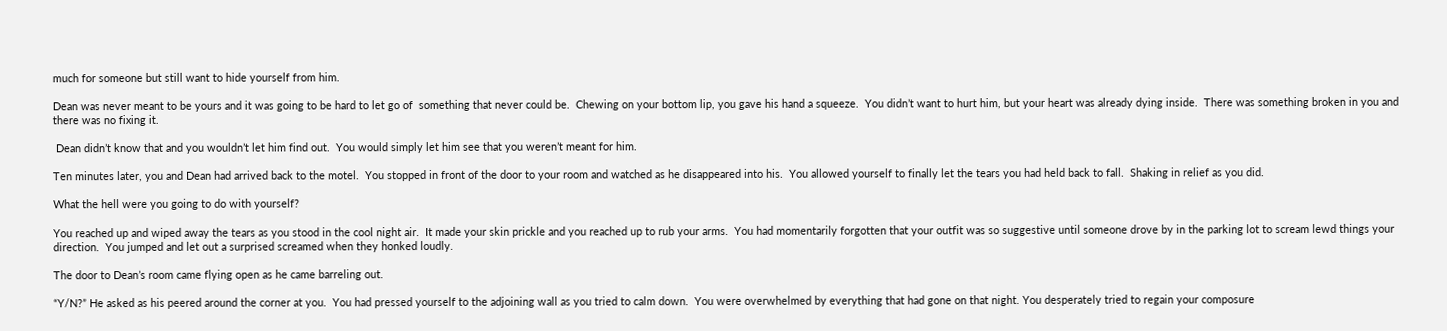much for someone but still want to hide yourself from him.

Dean was never meant to be yours and it was going to be hard to let go of  something that never could be.  Chewing on your bottom lip, you gave his hand a squeeze.  You didn’t want to hurt him, but your heart was already dying inside.  There was something broken in you and there was no fixing it.

 Dean didn’t know that and you wouldn’t let him find out.  You would simply let him see that you weren’t meant for him.

Ten minutes later, you and Dean had arrived back to the motel.  You stopped in front of the door to your room and watched as he disappeared into his.  You allowed yourself to finally let the tears you had held back to fall.  Shaking in relief as you did.

What the hell were you going to do with yourself?

You reached up and wiped away the tears as you stood in the cool night air.  It made your skin prickle and you reached up to rub your arms.  You had momentarily forgotten that your outfit was so suggestive until someone drove by in the parking lot to scream lewd things your direction.  You jumped and let out a surprised screamed when they honked loudly.

The door to Dean’s room came flying open as he came barreling out.

“Y/N?” He asked as his peered around the corner at you.  You had pressed yourself to the adjoining wall as you tried to calm down.  You were overwhelmed by everything that had gone on that night. You desperately tried to regain your composure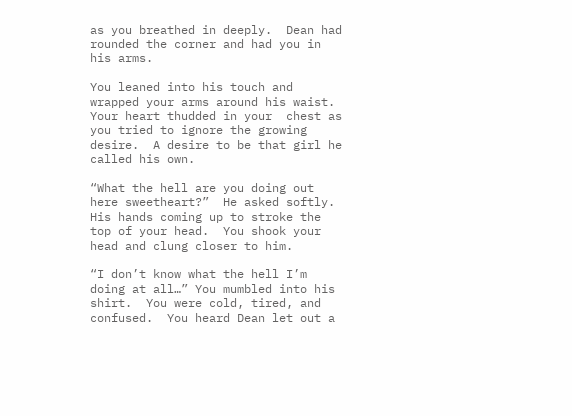as you breathed in deeply.  Dean had rounded the corner and had you in his arms.

You leaned into his touch and wrapped your arms around his waist.  Your heart thudded in your  chest as you tried to ignore the growing desire.  A desire to be that girl he called his own.

“What the hell are you doing out here sweetheart?”  He asked softly.  His hands coming up to stroke the top of your head.  You shook your head and clung closer to him.

“I don’t know what the hell I’m doing at all…” You mumbled into his shirt.  You were cold, tired, and confused.  You heard Dean let out a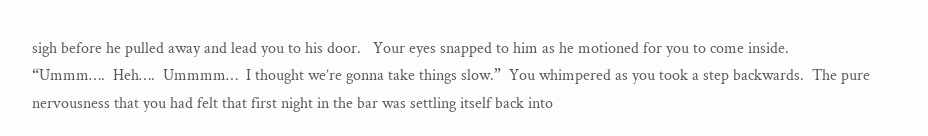sigh before he pulled away and lead you to his door.   Your eyes snapped to him as he motioned for you to come inside.
“Ummm….  Heh….  Ummmm…  I thought we’re gonna take things slow.”  You whimpered as you took a step backwards.  The pure nervousness that you had felt that first night in the bar was settling itself back into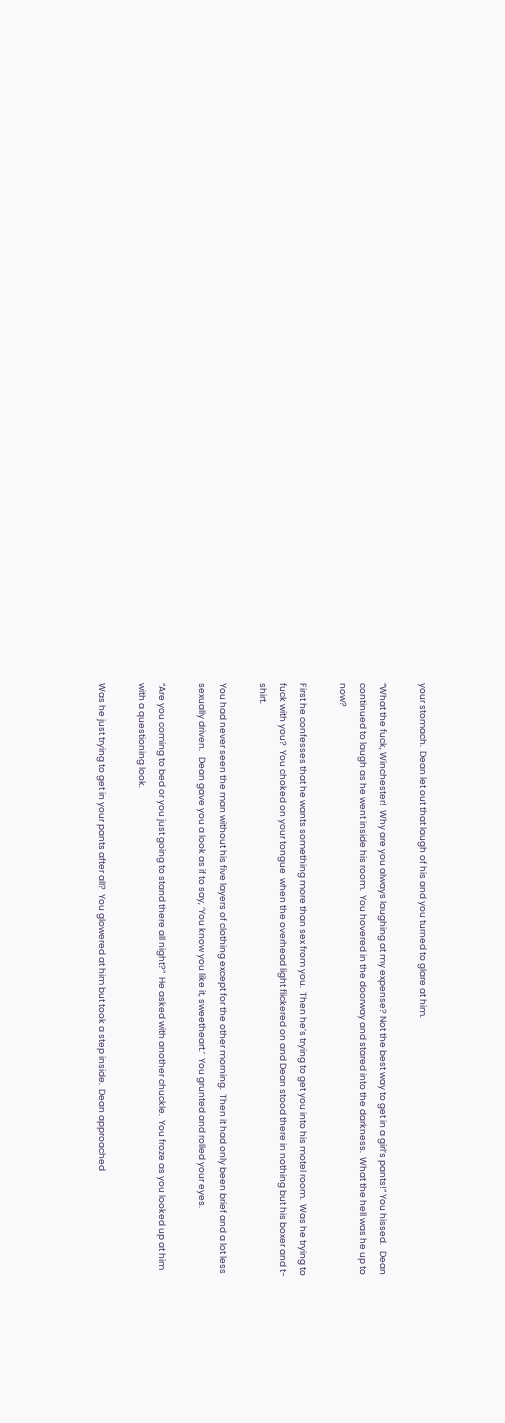your stomach.  Dean let out that laugh of his and you turned to glare at him.

“What the fuck, Winchester!  Why are you always laughing at my expense? Not the best way to get in a girl’s pants!” You hissed.   Dean continued to laugh as he went inside his room.  You hovered in the doorway and stared into the darkness.  What the hell was he up to now?

First he confesses that he wants something more than sex from you.  Then he’s trying to get you into his motel room.  Was he trying to fuck with you?  You choked on your tongue  when the overhead light flickered on and Dean stood there in nothing but his boxer and t-shirt.

You had never seen the man without his five layers of clothing except for the other morning.  Then it had only been brief and a lot less sexually driven.   Dean gave you a look as if to say, ‘You know you like it, sweetheart.’  You grunted and rolled your eyes.

“Are you coming to bed or you just going to stand there all night?”  He asked with another chuckle.  You froze as you looked up at him with a questioning look.

Was he just trying to get in your pants after all?  You glowered at him but took a step inside.  Dean approached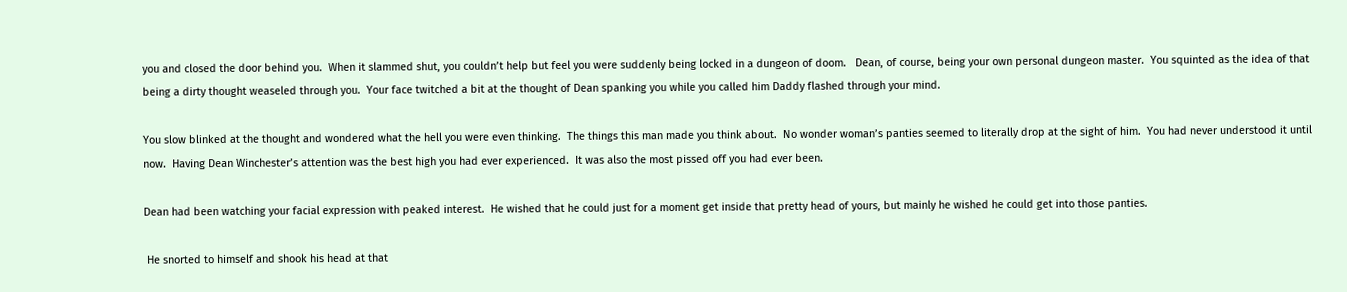you and closed the door behind you.  When it slammed shut, you couldn’t help but feel you were suddenly being locked in a dungeon of doom.   Dean, of course, being your own personal dungeon master.  You squinted as the idea of that being a dirty thought weaseled through you.  Your face twitched a bit at the thought of Dean spanking you while you called him Daddy flashed through your mind.

You slow blinked at the thought and wondered what the hell you were even thinking.  The things this man made you think about.  No wonder woman’s panties seemed to literally drop at the sight of him.  You had never understood it until now.  Having Dean Winchester’s attention was the best high you had ever experienced.  It was also the most pissed off you had ever been.

Dean had been watching your facial expression with peaked interest.  He wished that he could just for a moment get inside that pretty head of yours, but mainly he wished he could get into those panties.

 He snorted to himself and shook his head at that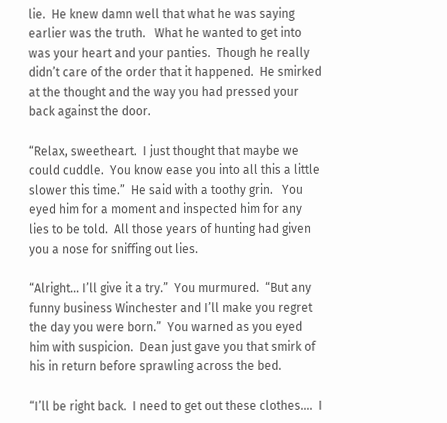lie.  He knew damn well that what he was saying earlier was the truth.   What he wanted to get into was your heart and your panties.  Though he really didn’t care of the order that it happened.  He smirked at the thought and the way you had pressed your back against the door.

“Relax, sweetheart.  I just thought that maybe we could cuddle.  You know ease you into all this a little slower this time.”  He said with a toothy grin.   You eyed him for a moment and inspected him for any lies to be told.  All those years of hunting had given you a nose for sniffing out lies.

“Alright… I’ll give it a try.”  You murmured.  “But any funny business Winchester and I’ll make you regret the day you were born.”  You warned as you eyed him with suspicion.  Dean just gave you that smirk of his in return before sprawling across the bed.

“I’ll be right back.  I need to get out these clothes….  I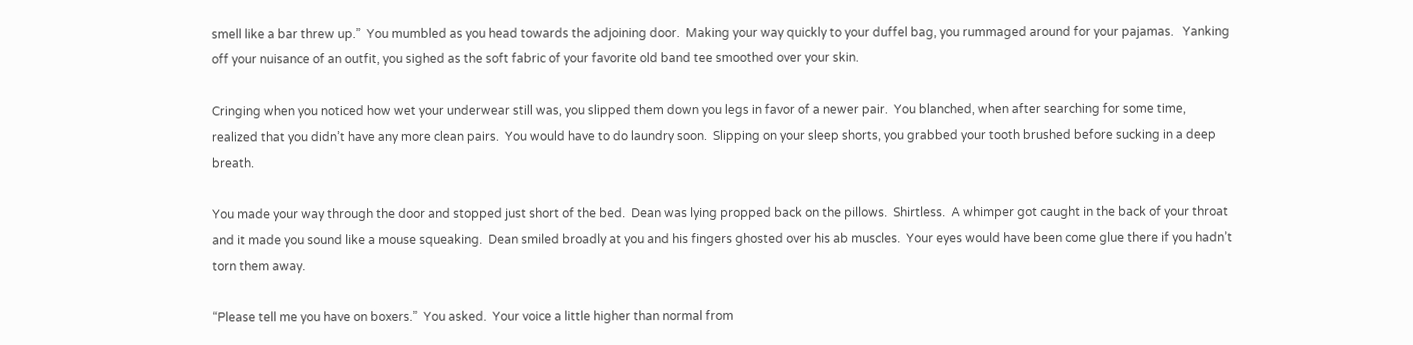smell like a bar threw up.”  You mumbled as you head towards the adjoining door.  Making your way quickly to your duffel bag, you rummaged around for your pajamas.   Yanking off your nuisance of an outfit, you sighed as the soft fabric of your favorite old band tee smoothed over your skin.

Cringing when you noticed how wet your underwear still was, you slipped them down you legs in favor of a newer pair.  You blanched, when after searching for some time, realized that you didn’t have any more clean pairs.  You would have to do laundry soon.  Slipping on your sleep shorts, you grabbed your tooth brushed before sucking in a deep breath.

You made your way through the door and stopped just short of the bed.  Dean was lying propped back on the pillows.  Shirtless.  A whimper got caught in the back of your throat and it made you sound like a mouse squeaking.  Dean smiled broadly at you and his fingers ghosted over his ab muscles.  Your eyes would have been come glue there if you hadn’t torn them away.

“Please tell me you have on boxers.”  You asked.  Your voice a little higher than normal from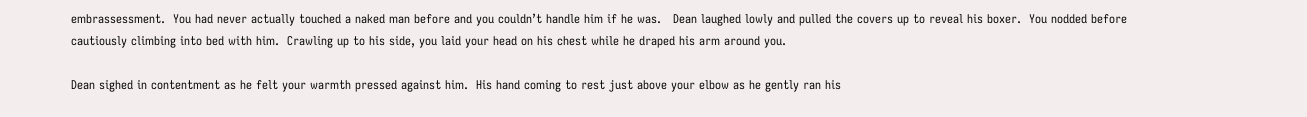embrassessment.  You had never actually touched a naked man before and you couldn’t handle him if he was.   Dean laughed lowly and pulled the covers up to reveal his boxer.  You nodded before cautiously climbing into bed with him.  Crawling up to his side, you laid your head on his chest while he draped his arm around you.

Dean sighed in contentment as he felt your warmth pressed against him.  His hand coming to rest just above your elbow as he gently ran his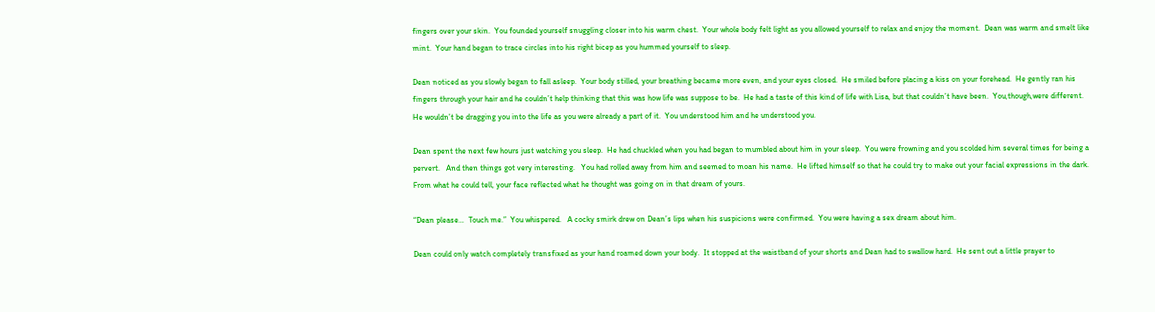fingers over your skin.  You founded yourself snuggling closer into his warm chest.  Your whole body felt light as you allowed yourself to relax and enjoy the moment.  Dean was warm and smelt like mint.  Your hand began to trace circles into his right bicep as you hummed yourself to sleep.

Dean noticed as you slowly began to fall asleep.  Your body stilled, your breathing became more even, and your eyes closed.  He smiled before placing a kiss on your forehead.  He gently ran his fingers through your hair and he couldn’t help thinking that this was how life was suppose to be.  He had a taste of this kind of life with Lisa, but that couldn’t have been.  You,though,were different.  He wouldn’t be dragging you into the life as you were already a part of it.  You understood him and he understood you.

Dean spent the next few hours just watching you sleep.  He had chuckled when you had began to mumbled about him in your sleep.  You were frowning and you scolded him several times for being a pervert.   And then things got very interesting.   You had rolled away from him and seemed to moan his name.  He lifted himself so that he could try to make out your facial expressions in the dark.  From what he could tell, your face reflected what he thought was going on in that dream of yours.

“Dean please…  Touch me.”  You whispered.   A cocky smirk drew on Dean’s lips when his suspicions were confirmed.  You were having a sex dream about him.

Dean could only watch completely transfixed as your hand roamed down your body.  It stopped at the waistband of your shorts and Dean had to swallow hard.  He sent out a little prayer to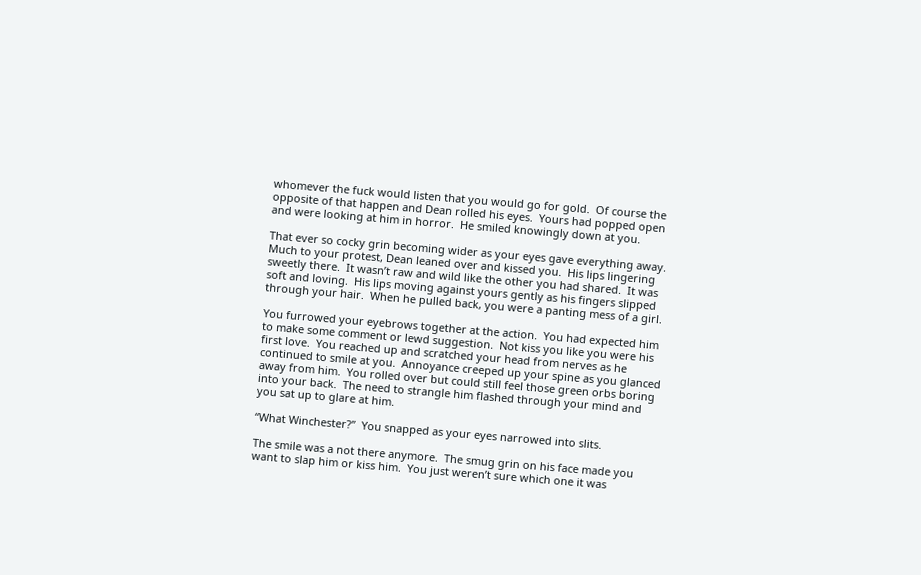whomever the fuck would listen that you would go for gold.  Of course the opposite of that happen and Dean rolled his eyes.  Yours had popped open and were looking at him in horror.  He smiled knowingly down at you.

That ever so cocky grin becoming wider as your eyes gave everything away.  Much to your protest, Dean leaned over and kissed you.  His lips lingering sweetly there.  It wasn’t raw and wild like the other you had shared.  It was soft and loving.  His lips moving against yours gently as his fingers slipped through your hair.  When he pulled back, you were a panting mess of a girl.

You furrowed your eyebrows together at the action.  You had expected him to make some comment or lewd suggestion.  Not kiss you like you were his first love.  You reached up and scratched your head from nerves as he continued to smile at you.  Annoyance creeped up your spine as you glanced away from him.  You rolled over but could still feel those green orbs boring into your back.  The need to strangle him flashed through your mind and you sat up to glare at him.

“What Winchester?”  You snapped as your eyes narrowed into slits.

The smile was a not there anymore.  The smug grin on his face made you want to slap him or kiss him.  You just weren’t sure which one it was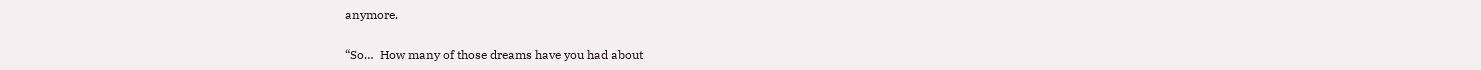anymore.

“So…  How many of those dreams have you had about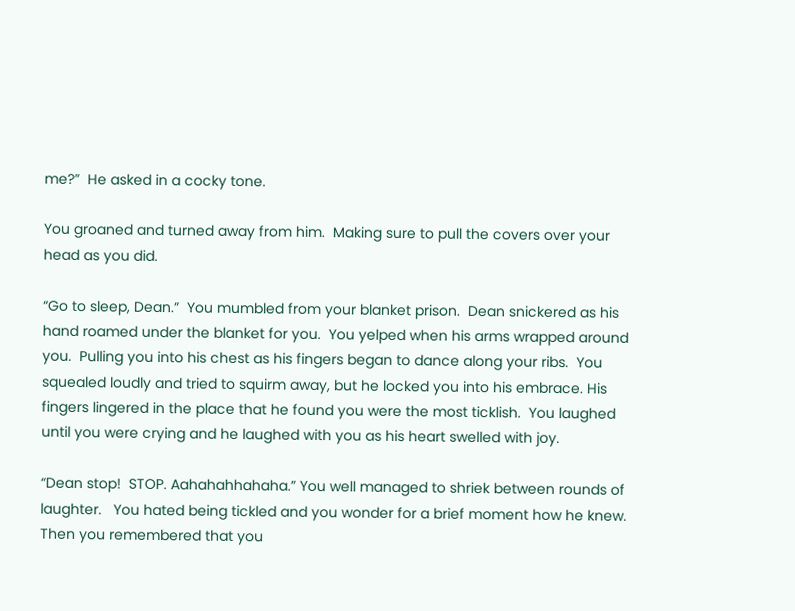me?”  He asked in a cocky tone.

You groaned and turned away from him.  Making sure to pull the covers over your head as you did.

“Go to sleep, Dean.”  You mumbled from your blanket prison.  Dean snickered as his hand roamed under the blanket for you.  You yelped when his arms wrapped around you.  Pulling you into his chest as his fingers began to dance along your ribs.  You squealed loudly and tried to squirm away, but he locked you into his embrace. His fingers lingered in the place that he found you were the most ticklish.  You laughed until you were crying and he laughed with you as his heart swelled with joy.

“Dean stop!  STOP. Aahahahhahaha.” You well managed to shriek between rounds of laughter.   You hated being tickled and you wonder for a brief moment how he knew.  Then you remembered that you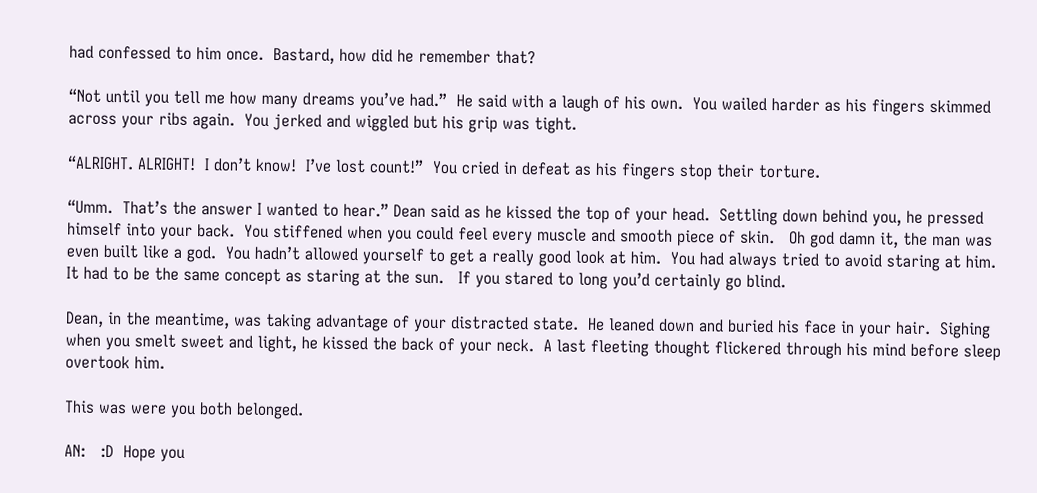had confessed to him once.  Bastard, how did he remember that?

“Not until you tell me how many dreams you’ve had.”  He said with a laugh of his own.  You wailed harder as his fingers skimmed across your ribs again.  You jerked and wiggled but his grip was tight.

“ALRIGHT. ALRIGHT!  I don’t know!  I’ve lost count!”  You cried in defeat as his fingers stop their torture.

“Umm.  That’s the answer I wanted to hear.” Dean said as he kissed the top of your head.  Settling down behind you, he pressed himself into your back.  You stiffened when you could feel every muscle and smooth piece of skin.   Oh god damn it, the man was even built like a god.  You hadn’t allowed yourself to get a really good look at him.  You had always tried to avoid staring at him.  It had to be the same concept as staring at the sun.   If you stared to long you’d certainly go blind.

Dean, in the meantime, was taking advantage of your distracted state.  He leaned down and buried his face in your hair.  Sighing when you smelt sweet and light, he kissed the back of your neck.  A last fleeting thought flickered through his mind before sleep overtook him.

This was were you both belonged.

AN:   :D  Hope you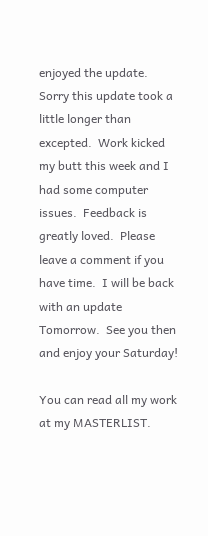enjoyed the update.  Sorry this update took a little longer than excepted.  Work kicked my butt this week and I had some computer issues.  Feedback is greatly loved.  Please leave a comment if you have time.  I will be back with an update Tomorrow.  See you then and enjoy your Saturday!

You can read all my work at my MASTERLIST.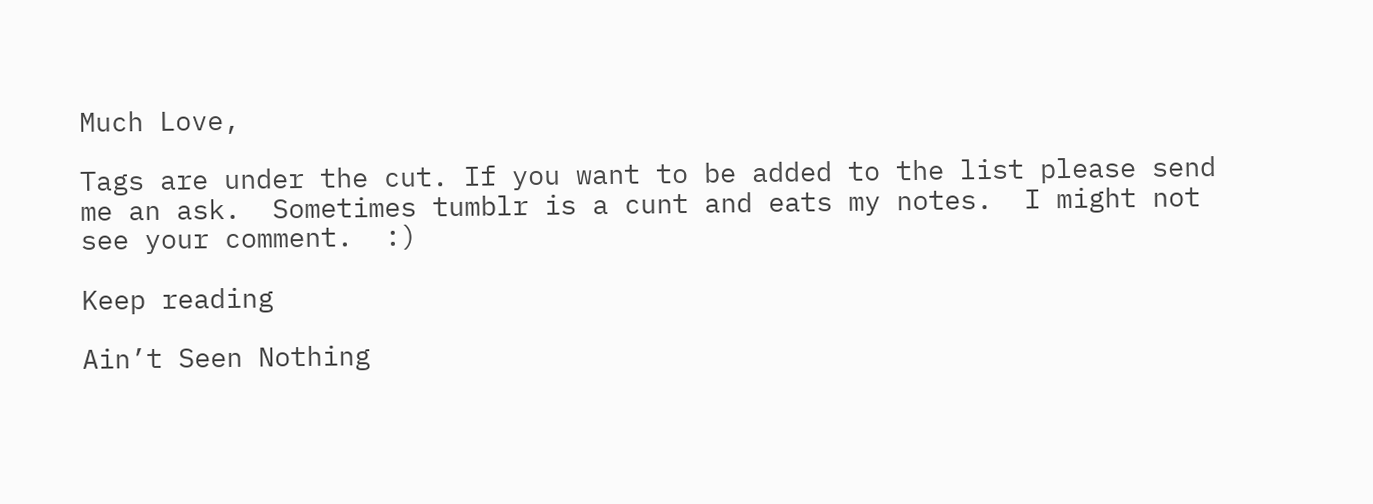Much Love,

Tags are under the cut. If you want to be added to the list please send me an ask.  Sometimes tumblr is a cunt and eats my notes.  I might not see your comment.  :)

Keep reading

Ain’t Seen Nothing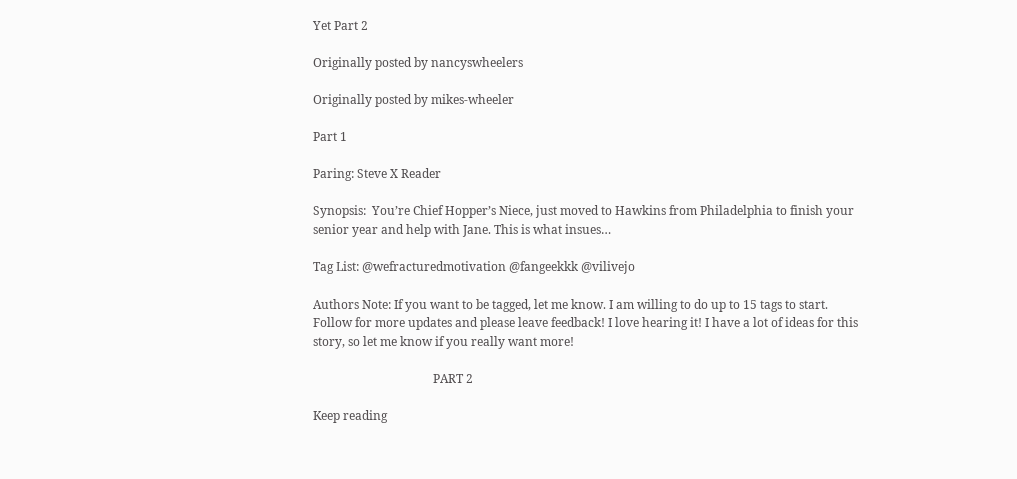Yet Part 2

Originally posted by nancyswheelers

Originally posted by mikes-wheeler

Part 1

Paring: Steve X Reader

Synopsis:  You’re Chief Hopper’s Niece, just moved to Hawkins from Philadelphia to finish your senior year and help with Jane. This is what insues…

Tag List: @wefracturedmotivation @fangeekkk @vilivejo

Authors Note: If you want to be tagged, let me know. I am willing to do up to 15 tags to start. Follow for more updates and please leave feedback! I love hearing it! I have a lot of ideas for this story, so let me know if you really want more!

                                        PART 2

Keep reading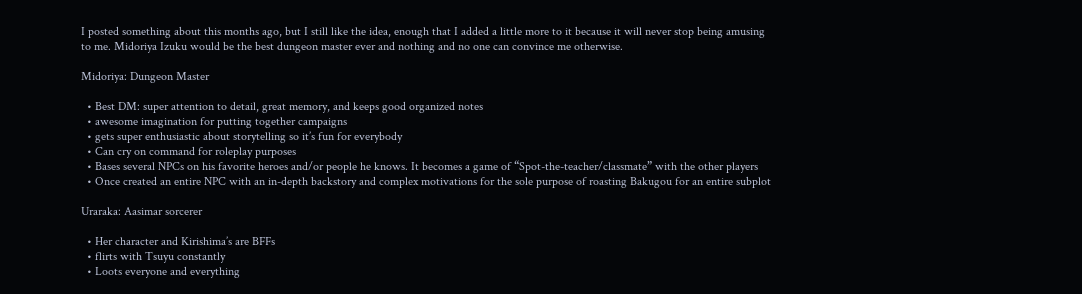I posted something about this months ago, but I still like the idea, enough that I added a little more to it because it will never stop being amusing to me. Midoriya Izuku would be the best dungeon master ever and nothing and no one can convince me otherwise.

Midoriya: Dungeon Master

  • Best DM: super attention to detail, great memory, and keeps good organized notes
  • awesome imagination for putting together campaigns
  • gets super enthusiastic about storytelling so it’s fun for everybody
  • Can cry on command for roleplay purposes
  • Bases several NPCs on his favorite heroes and/or people he knows. It becomes a game of “Spot-the-teacher/classmate” with the other players
  • Once created an entire NPC with an in-depth backstory and complex motivations for the sole purpose of roasting Bakugou for an entire subplot

Uraraka: Aasimar sorcerer

  • Her character and Kirishima’s are BFFs
  • flirts with Tsuyu constantly
  • Loots everyone and everything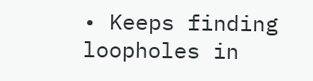• Keeps finding loopholes in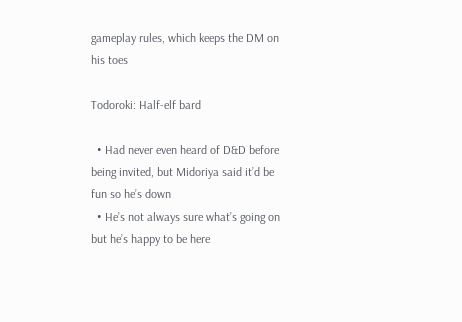gameplay rules, which keeps the DM on his toes

Todoroki: Half-elf bard

  • Had never even heard of D&D before being invited, but Midoriya said it’d be fun so he’s down
  • He’s not always sure what’s going on but he’s happy to be here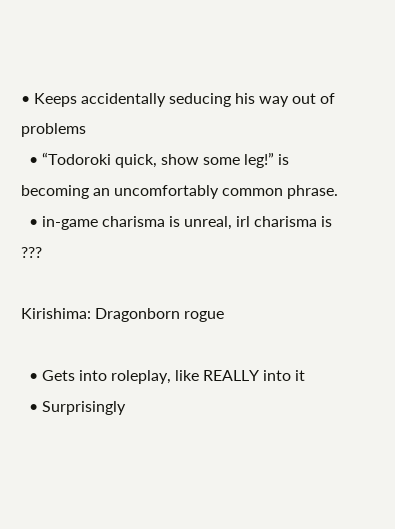• Keeps accidentally seducing his way out of problems
  • “Todoroki quick, show some leg!” is becoming an uncomfortably common phrase.
  • in-game charisma is unreal, irl charisma is ???

Kirishima: Dragonborn rogue

  • Gets into roleplay, like REALLY into it
  • Surprisingly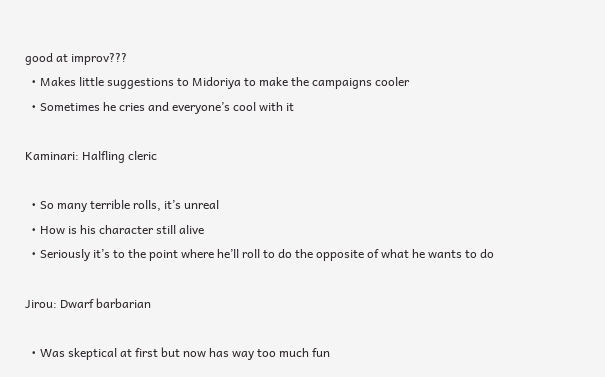good at improv???
  • Makes little suggestions to Midoriya to make the campaigns cooler
  • Sometimes he cries and everyone’s cool with it

Kaminari: Halfling cleric

  • So many terrible rolls, it’s unreal
  • How is his character still alive
  • Seriously it’s to the point where he’ll roll to do the opposite of what he wants to do

Jirou: Dwarf barbarian

  • Was skeptical at first but now has way too much fun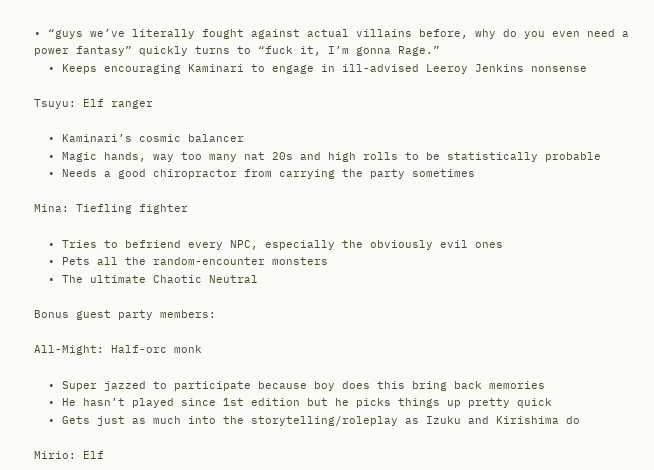• “guys we’ve literally fought against actual villains before, why do you even need a power fantasy” quickly turns to “fuck it, I’m gonna Rage.”
  • Keeps encouraging Kaminari to engage in ill-advised Leeroy Jenkins nonsense

Tsuyu: Elf ranger

  • Kaminari’s cosmic balancer
  • Magic hands, way too many nat 20s and high rolls to be statistically probable
  • Needs a good chiropractor from carrying the party sometimes

Mina: Tiefling fighter

  • Tries to befriend every NPC, especially the obviously evil ones
  • Pets all the random-encounter monsters
  • The ultimate Chaotic Neutral

Bonus guest party members:

All-Might: Half-orc monk

  • Super jazzed to participate because boy does this bring back memories
  • He hasn’t played since 1st edition but he picks things up pretty quick
  • Gets just as much into the storytelling/roleplay as Izuku and Kirishima do

Mirio: Elf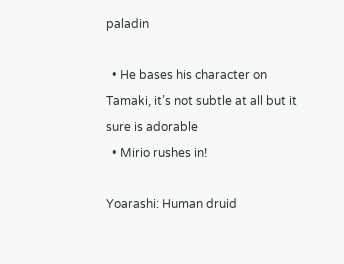paladin

  • He bases his character on Tamaki, it’s not subtle at all but it sure is adorable
  • Mirio rushes in!

Yoarashi: Human druid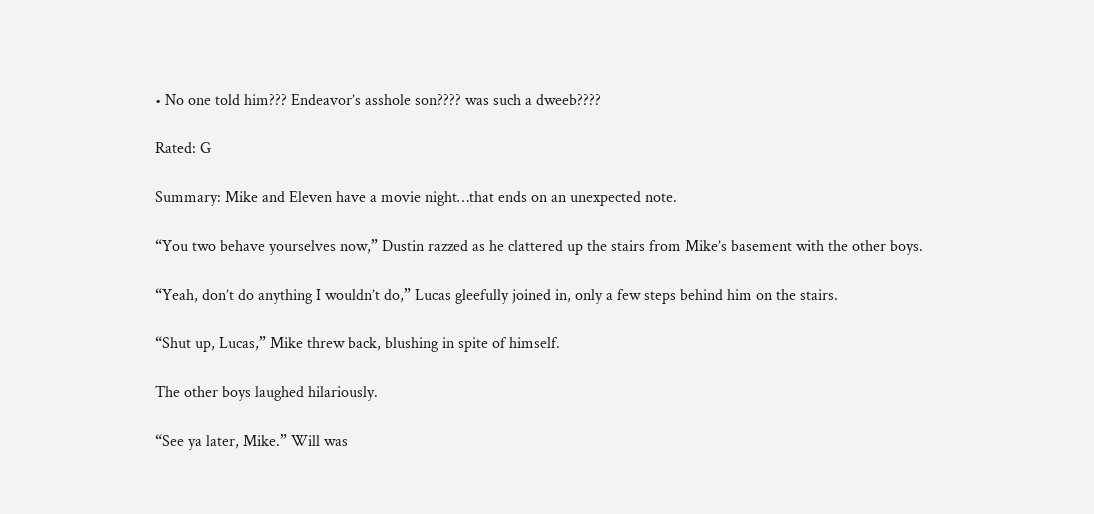• No one told him??? Endeavor’s asshole son???? was such a dweeb????

Rated: G

Summary: Mike and Eleven have a movie night…that ends on an unexpected note.

“You two behave yourselves now,” Dustin razzed as he clattered up the stairs from Mike’s basement with the other boys.

“Yeah, don’t do anything I wouldn’t do,” Lucas gleefully joined in, only a few steps behind him on the stairs.

“Shut up, Lucas,” Mike threw back, blushing in spite of himself.

The other boys laughed hilariously.

“See ya later, Mike.” Will was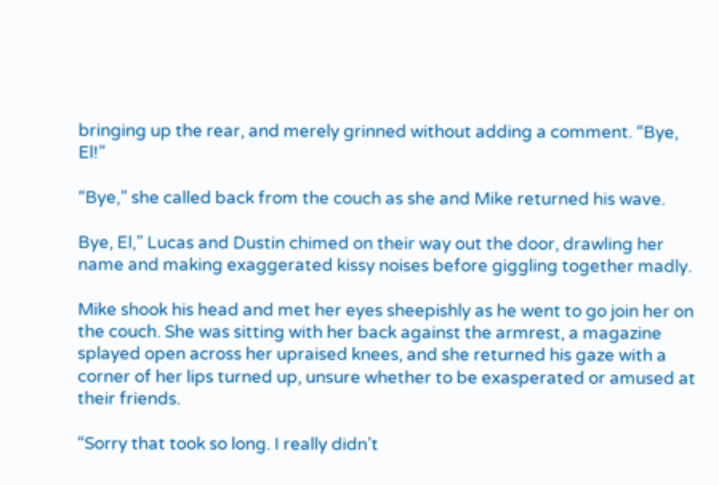bringing up the rear, and merely grinned without adding a comment. “Bye, El!”

“Bye,” she called back from the couch as she and Mike returned his wave.

Bye, El,” Lucas and Dustin chimed on their way out the door, drawling her name and making exaggerated kissy noises before giggling together madly.

Mike shook his head and met her eyes sheepishly as he went to go join her on the couch. She was sitting with her back against the armrest, a magazine splayed open across her upraised knees, and she returned his gaze with a corner of her lips turned up, unsure whether to be exasperated or amused at their friends.

“Sorry that took so long. I really didn’t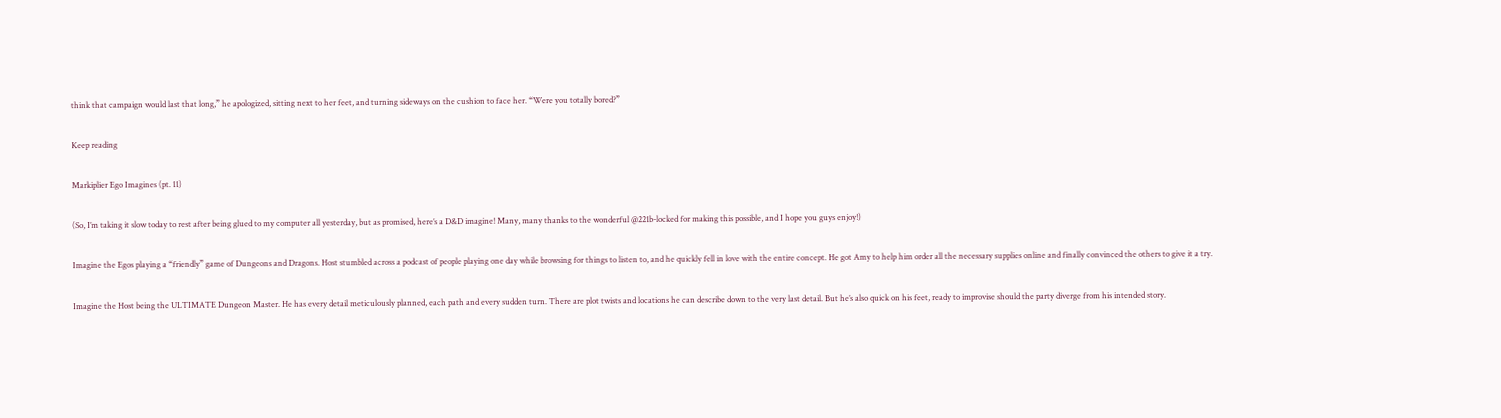think that campaign would last that long,” he apologized, sitting next to her feet, and turning sideways on the cushion to face her. “Were you totally bored?”

Keep reading

Markiplier Ego Imagines (pt. 11)

(So, I’m taking it slow today to rest after being glued to my computer all yesterday, but as promised, here’s a D&D imagine! Many, many thanks to the wonderful @221b-locked for making this possible, and I hope you guys enjoy!)

Imagine the Egos playing a “friendly” game of Dungeons and Dragons. Host stumbled across a podcast of people playing one day while browsing for things to listen to, and he quickly fell in love with the entire concept. He got Amy to help him order all the necessary supplies online and finally convinced the others to give it a try.

Imagine the Host being the ULTIMATE Dungeon Master. He has every detail meticulously planned, each path and every sudden turn. There are plot twists and locations he can describe down to the very last detail. But he’s also quick on his feet, ready to improvise should the party diverge from his intended story.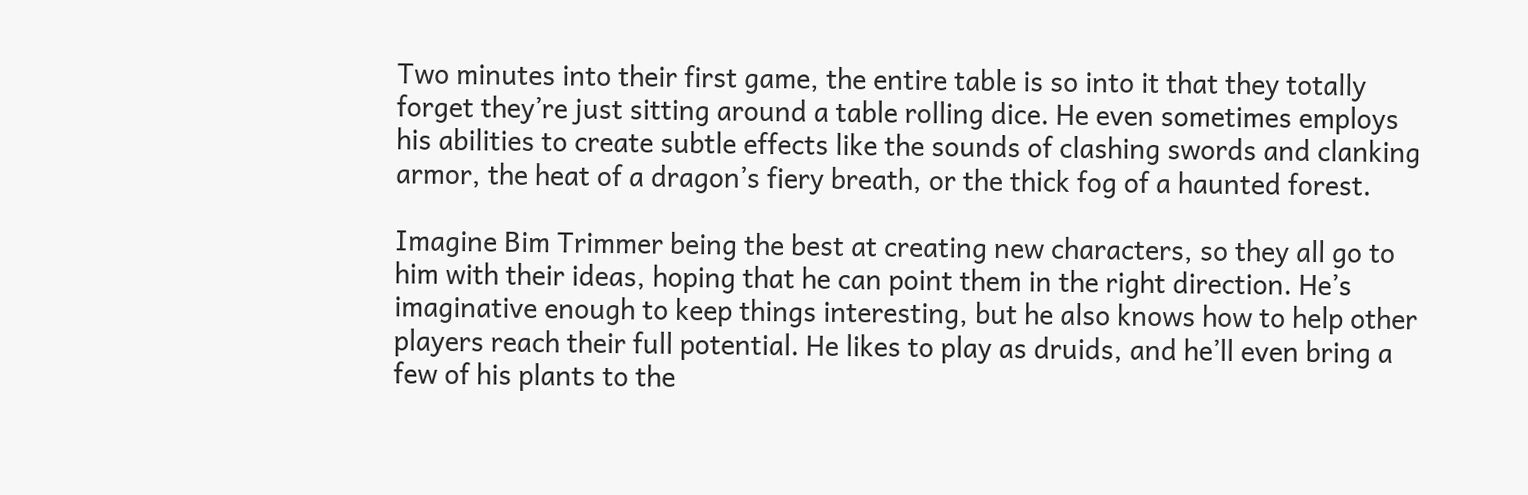Two minutes into their first game, the entire table is so into it that they totally forget they’re just sitting around a table rolling dice. He even sometimes employs his abilities to create subtle effects like the sounds of clashing swords and clanking armor, the heat of a dragon’s fiery breath, or the thick fog of a haunted forest.

Imagine Bim Trimmer being the best at creating new characters, so they all go to him with their ideas, hoping that he can point them in the right direction. He’s imaginative enough to keep things interesting, but he also knows how to help other players reach their full potential. He likes to play as druids, and he’ll even bring a few of his plants to the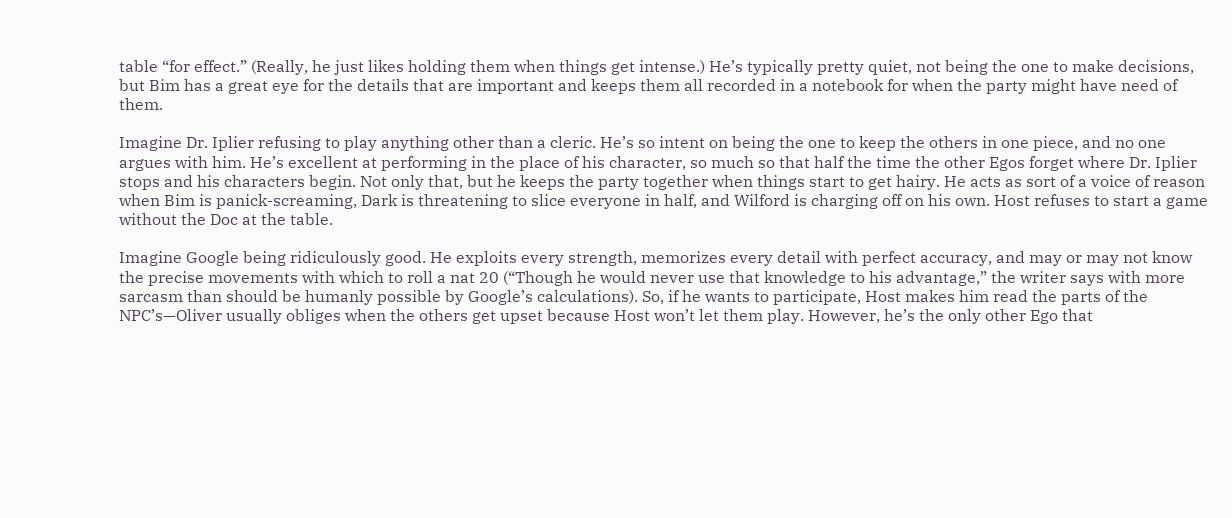table “for effect.” (Really, he just likes holding them when things get intense.) He’s typically pretty quiet, not being the one to make decisions, but Bim has a great eye for the details that are important and keeps them all recorded in a notebook for when the party might have need of them.

Imagine Dr. Iplier refusing to play anything other than a cleric. He’s so intent on being the one to keep the others in one piece, and no one argues with him. He’s excellent at performing in the place of his character, so much so that half the time the other Egos forget where Dr. Iplier stops and his characters begin. Not only that, but he keeps the party together when things start to get hairy. He acts as sort of a voice of reason when Bim is panick-screaming, Dark is threatening to slice everyone in half, and Wilford is charging off on his own. Host refuses to start a game without the Doc at the table.

Imagine Google being ridiculously good. He exploits every strength, memorizes every detail with perfect accuracy, and may or may not know the precise movements with which to roll a nat 20 (“Though he would never use that knowledge to his advantage,” the writer says with more sarcasm than should be humanly possible by Google’s calculations). So, if he wants to participate, Host makes him read the parts of the NPC’s—Oliver usually obliges when the others get upset because Host won’t let them play. However, he’s the only other Ego that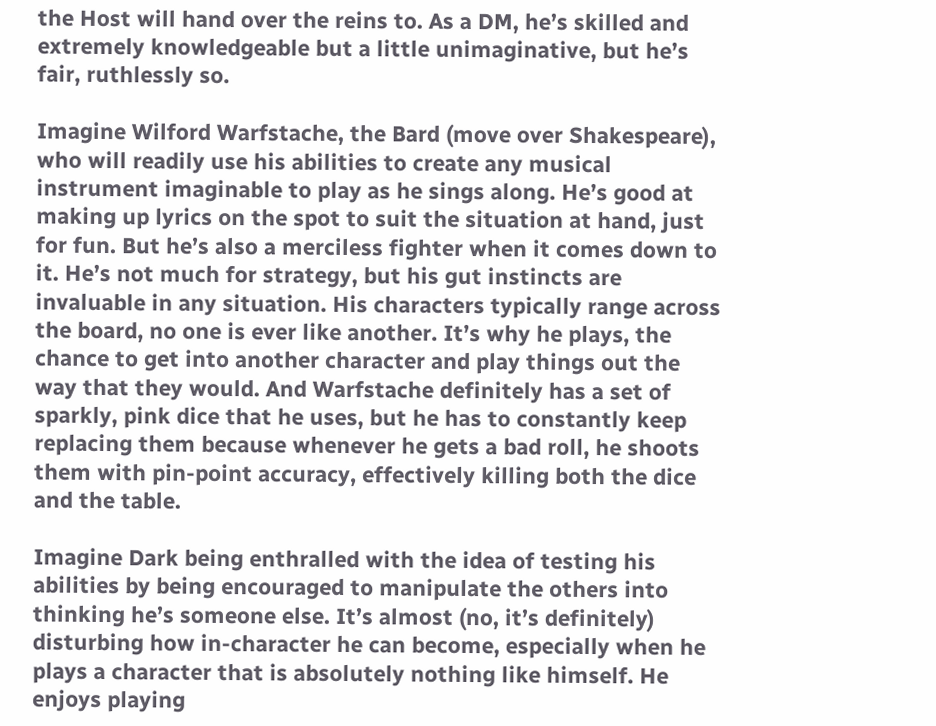the Host will hand over the reins to. As a DM, he’s skilled and extremely knowledgeable but a little unimaginative, but he’s fair, ruthlessly so.

Imagine Wilford Warfstache, the Bard (move over Shakespeare), who will readily use his abilities to create any musical instrument imaginable to play as he sings along. He’s good at making up lyrics on the spot to suit the situation at hand, just for fun. But he’s also a merciless fighter when it comes down to it. He’s not much for strategy, but his gut instincts are invaluable in any situation. His characters typically range across the board, no one is ever like another. It’s why he plays, the chance to get into another character and play things out the way that they would. And Warfstache definitely has a set of sparkly, pink dice that he uses, but he has to constantly keep replacing them because whenever he gets a bad roll, he shoots them with pin-point accuracy, effectively killing both the dice and the table.

Imagine Dark being enthralled with the idea of testing his abilities by being encouraged to manipulate the others into thinking he’s someone else. It’s almost (no, it’s definitely) disturbing how in-character he can become, especially when he plays a character that is absolutely nothing like himself. He enjoys playing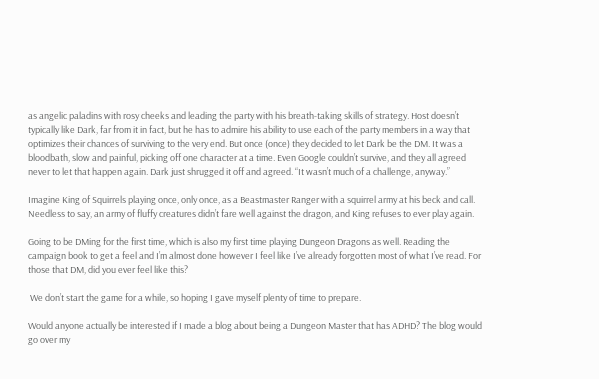as angelic paladins with rosy cheeks and leading the party with his breath-taking skills of strategy. Host doesn’t typically like Dark, far from it in fact, but he has to admire his ability to use each of the party members in a way that optimizes their chances of surviving to the very end. But once (once) they decided to let Dark be the DM. It was a bloodbath, slow and painful, picking off one character at a time. Even Google couldn’t survive, and they all agreed never to let that happen again. Dark just shrugged it off and agreed. “It wasn’t much of a challenge, anyway.”

Imagine King of Squirrels playing once, only once, as a Beastmaster Ranger with a squirrel army at his beck and call. Needless to say, an army of fluffy creatures didn’t fare well against the dragon, and King refuses to ever play again.

Going to be DMing for the first time, which is also my first time playing Dungeon Dragons as well. Reading the campaign book to get a feel and I’m almost done however I feel like I’ve already forgotten most of what I’ve read. For those that DM, did you ever feel like this?

 We don’t start the game for a while, so hoping I gave myself plenty of time to prepare.

Would anyone actually be interested if I made a blog about being a Dungeon Master that has ADHD? The blog would go over my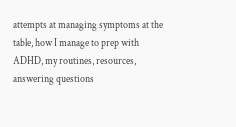attempts at managing symptoms at the table, how I manage to prep with ADHD, my routines, resources, answering questions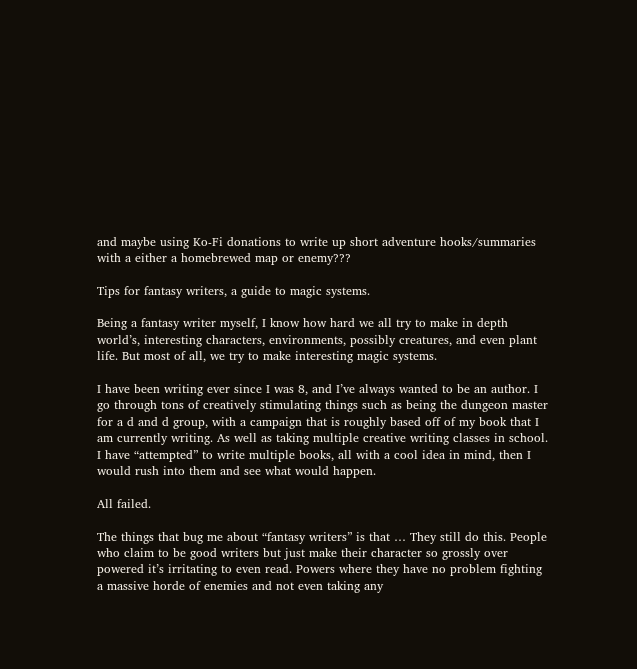and maybe using Ko-Fi donations to write up short adventure hooks/summaries with a either a homebrewed map or enemy???

Tips for fantasy writers, a guide to magic systems.

Being a fantasy writer myself, I know how hard we all try to make in depth world’s, interesting characters, environments, possibly creatures, and even plant life. But most of all, we try to make interesting magic systems.

I have been writing ever since I was 8, and I’ve always wanted to be an author. I go through tons of creatively stimulating things such as being the dungeon master for a d and d group, with a campaign that is roughly based off of my book that I am currently writing. As well as taking multiple creative writing classes in school.
I have “attempted” to write multiple books, all with a cool idea in mind, then I would rush into them and see what would happen.

All failed.

The things that bug me about “fantasy writers” is that … They still do this. People who claim to be good writers but just make their character so grossly over powered it’s irritating to even read. Powers where they have no problem fighting a massive horde of enemies and not even taking any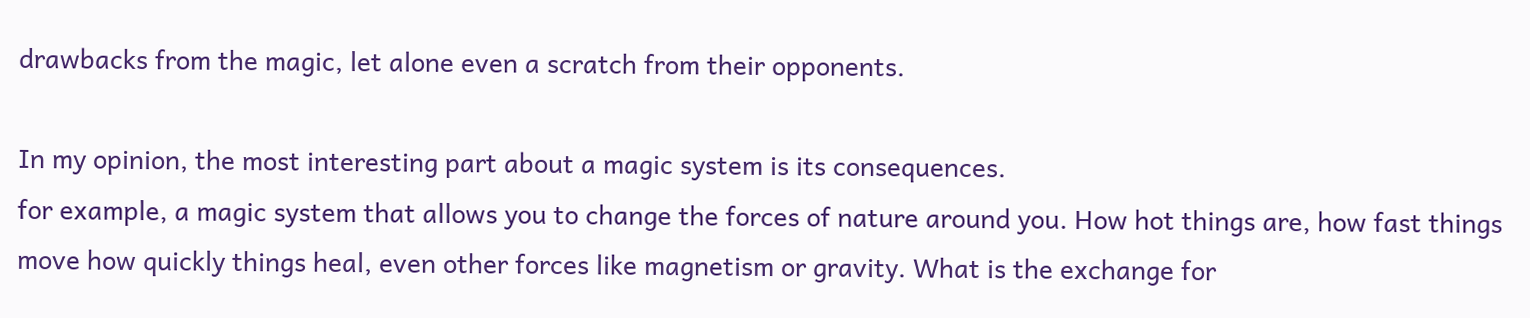drawbacks from the magic, let alone even a scratch from their opponents.

In my opinion, the most interesting part about a magic system is its consequences.
for example, a magic system that allows you to change the forces of nature around you. How hot things are, how fast things move how quickly things heal, even other forces like magnetism or gravity. What is the exchange for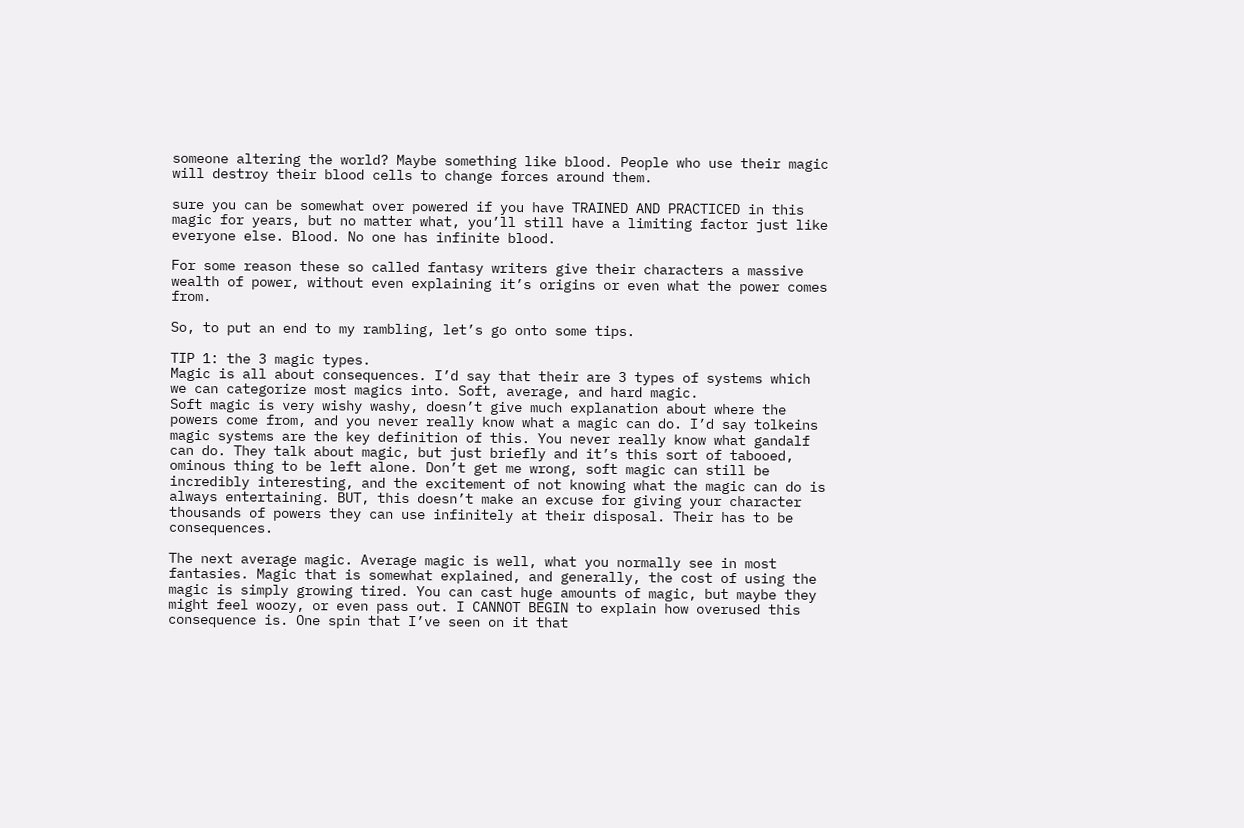someone altering the world? Maybe something like blood. People who use their magic will destroy their blood cells to change forces around them.

sure you can be somewhat over powered if you have TRAINED AND PRACTICED in this magic for years, but no matter what, you’ll still have a limiting factor just like everyone else. Blood. No one has infinite blood.

For some reason these so called fantasy writers give their characters a massive wealth of power, without even explaining it’s origins or even what the power comes from.

So, to put an end to my rambling, let’s go onto some tips.

TIP 1: the 3 magic types.
Magic is all about consequences. I’d say that their are 3 types of systems which we can categorize most magics into. Soft, average, and hard magic.
Soft magic is very wishy washy, doesn’t give much explanation about where the powers come from, and you never really know what a magic can do. I’d say tolkeins magic systems are the key definition of this. You never really know what gandalf can do. They talk about magic, but just briefly and it’s this sort of tabooed, ominous thing to be left alone. Don’t get me wrong, soft magic can still be incredibly interesting, and the excitement of not knowing what the magic can do is always entertaining. BUT, this doesn’t make an excuse for giving your character thousands of powers they can use infinitely at their disposal. Their has to be consequences.

The next average magic. Average magic is well, what you normally see in most fantasies. Magic that is somewhat explained, and generally, the cost of using the magic is simply growing tired. You can cast huge amounts of magic, but maybe they might feel woozy, or even pass out. I CANNOT BEGIN to explain how overused this consequence is. One spin that I’ve seen on it that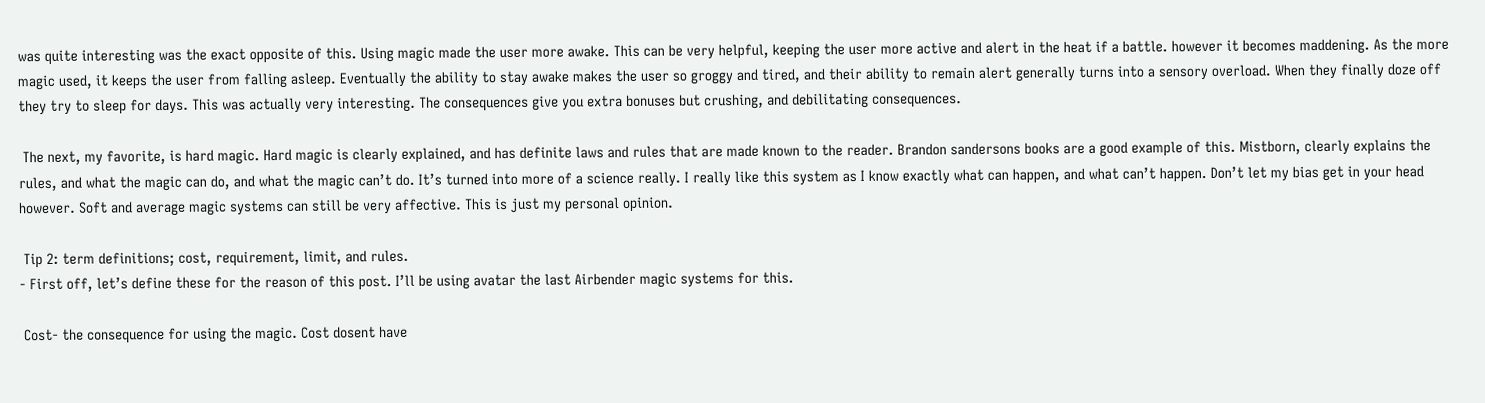was quite interesting was the exact opposite of this. Using magic made the user more awake. This can be very helpful, keeping the user more active and alert in the heat if a battle. however it becomes maddening. As the more magic used, it keeps the user from falling asleep. Eventually the ability to stay awake makes the user so groggy and tired, and their ability to remain alert generally turns into a sensory overload. When they finally doze off they try to sleep for days. This was actually very interesting. The consequences give you extra bonuses but crushing, and debilitating consequences.

 The next, my favorite, is hard magic. Hard magic is clearly explained, and has definite laws and rules that are made known to the reader. Brandon sandersons books are a good example of this. Mistborn, clearly explains the rules, and what the magic can do, and what the magic can’t do. It’s turned into more of a science really. I really like this system as I know exactly what can happen, and what can’t happen. Don’t let my bias get in your head however. Soft and average magic systems can still be very affective. This is just my personal opinion.

 Tip 2: term definitions; cost, requirement, limit, and rules.
- First off, let’s define these for the reason of this post. I’ll be using avatar the last Airbender magic systems for this.

 Cost- the consequence for using the magic. Cost dosent have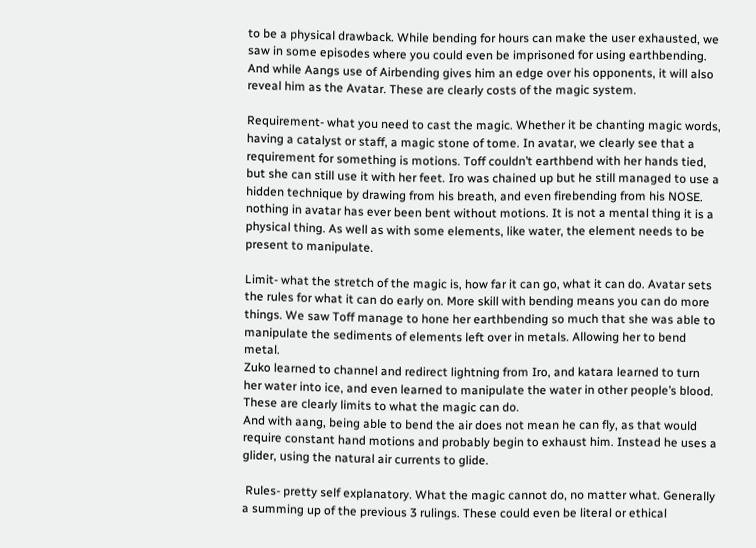to be a physical drawback. While bending for hours can make the user exhausted, we saw in some episodes where you could even be imprisoned for using earthbending. And while Aangs use of Airbending gives him an edge over his opponents, it will also reveal him as the Avatar. These are clearly costs of the magic system.

Requirement- what you need to cast the magic. Whether it be chanting magic words, having a catalyst or staff, a magic stone of tome. In avatar, we clearly see that a requirement for something is motions. Toff couldn’t earthbend with her hands tied, but she can still use it with her feet. Iro was chained up but he still managed to use a hidden technique by drawing from his breath, and even firebending from his NOSE. nothing in avatar has ever been bent without motions. It is not a mental thing it is a physical thing. As well as with some elements, like water, the element needs to be present to manipulate.

Limit- what the stretch of the magic is, how far it can go, what it can do. Avatar sets the rules for what it can do early on. More skill with bending means you can do more things. We saw Toff manage to hone her earthbending so much that she was able to manipulate the sediments of elements left over in metals. Allowing her to bend metal.
Zuko learned to channel and redirect lightning from Iro, and katara learned to turn her water into ice, and even learned to manipulate the water in other people’s blood. These are clearly limits to what the magic can do.
And with aang, being able to bend the air does not mean he can fly, as that would require constant hand motions and probably begin to exhaust him. Instead he uses a glider, using the natural air currents to glide.

 Rules- pretty self explanatory. What the magic cannot do, no matter what. Generally a summing up of the previous 3 rulings. These could even be literal or ethical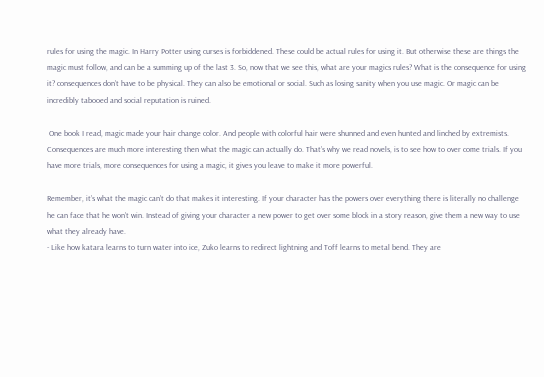rules for using the magic. In Harry Potter using curses is forbiddened. These could be actual rules for using it. But otherwise these are things the magic must follow, and can be a summing up of the last 3. So, now that we see this, what are your magics rules? What is the consequence for using it? consequences don’t have to be physical. They can also be emotional or social. Such as losing sanity when you use magic. Or magic can be incredibly tabooed and social reputation is ruined.

 One book I read, magic made your hair change color. And people with colorful hair were shunned and even hunted and linched by extremists. Consequences are much more interesting then what the magic can actually do. That’s why we read novels, is to see how to over come trials. If you have more trials, more consequences for using a magic, it gives you leave to make it more powerful.

Remember, it’s what the magic can’t do that makes it interesting. If your character has the powers over everything there is literally no challenge he can face that he won’t win. Instead of giving your character a new power to get over some block in a story reason, give them a new way to use what they already have.
- Like how katara learns to turn water into ice, Zuko learns to redirect lightning and Toff learns to metal bend. They are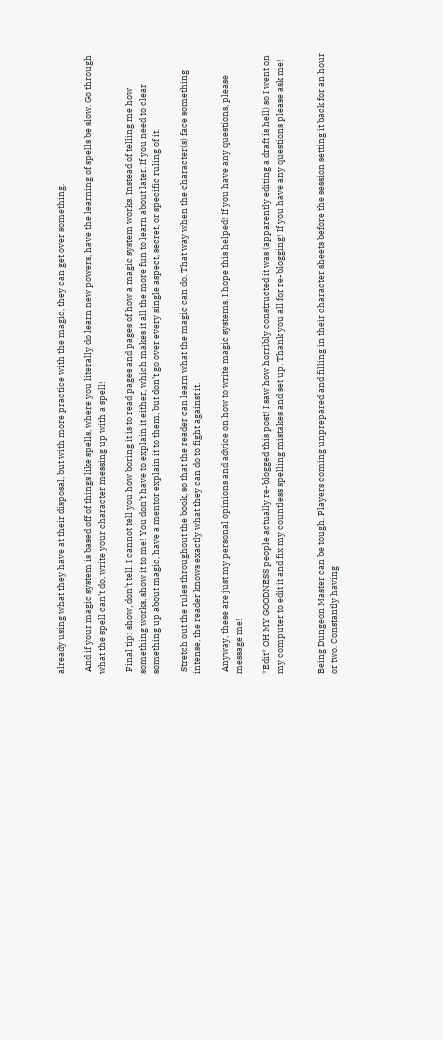already using what they have at their disposal, but with more practice with the magic, they can get over something.

 And if your magic system is based off of things like spells, where you literally do learn new powers, have the learning of spells be slow. Go through what the spell can’t do, write your character messing up with a spell!

 Final tip: show, don’t tell. I cannot tell you how boring it is to read pages and pages of how a magic system works. Instead of telling me how something works, show it to me! You don’t have to explain it either, which makes it all the more fun to learn about later. If you need to clear something up about magic, have a mentor explain it to them, but don’t go over every single aspect, secret, or specific ruling of it.

 Stretch out the rules throughout the book, so that the reader can learn what the magic can do. That way when the character(s) face something intense, the reader knows exactly what they can do to fight against it.

 Anyway, these are just my personal opinions and advice on how to write magic systems. I hope this helped! If you have any questions, please message me!

*Edit* OH MY GOODNESS people actually re-blogged this post! I saw how horribly constructed it was (apparently editing a draft is hell) so I went on my computer to edit it and fix my countless spelling mistakes and set up. Thank you all for re-blogging! If you have any questions please ask me!


Being Dungeon Master can be tough. Players coming unprepared and filling in their character sheets before the session setting it back for an hour or two. Constantly having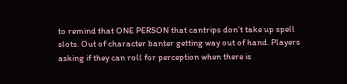to remind that ONE PERSON that cantrips don’t take up spell slots. Out of character banter getting way out of hand. Players asking if they can roll for perception when there is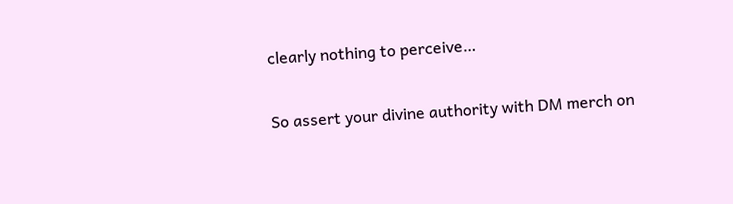clearly nothing to perceive…

So assert your divine authority with DM merch on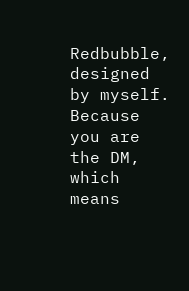Redbubble, designed by myself. Because you are the DM, which means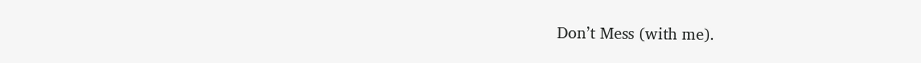Don’t Mess (with me).